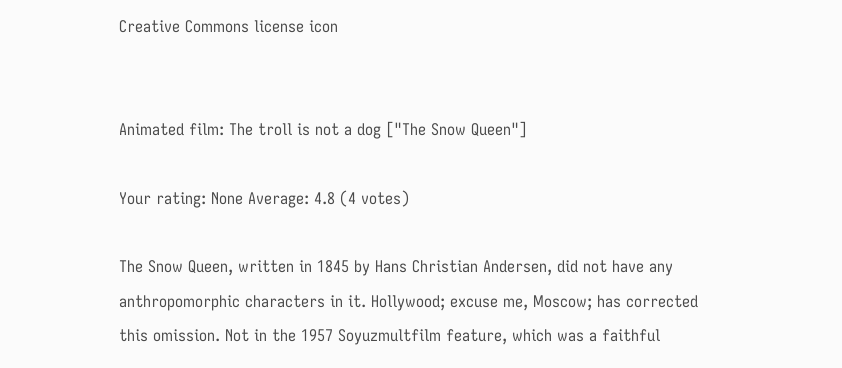Creative Commons license icon


Animated film: The troll is not a dog ["The Snow Queen"]

Your rating: None Average: 4.8 (4 votes)

The Snow Queen, written in 1845 by Hans Christian Andersen, did not have any anthropomorphic characters in it. Hollywood; excuse me, Moscow; has corrected this omission. Not in the 1957 Soyuzmultfilm feature, which was a faithful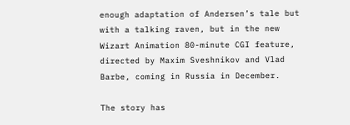enough adaptation of Andersen’s tale but with a talking raven, but in the new Wizart Animation 80-minute CGI feature, directed by Maxim Sveshnikov and Vlad Barbe, coming in Russia in December.

The story has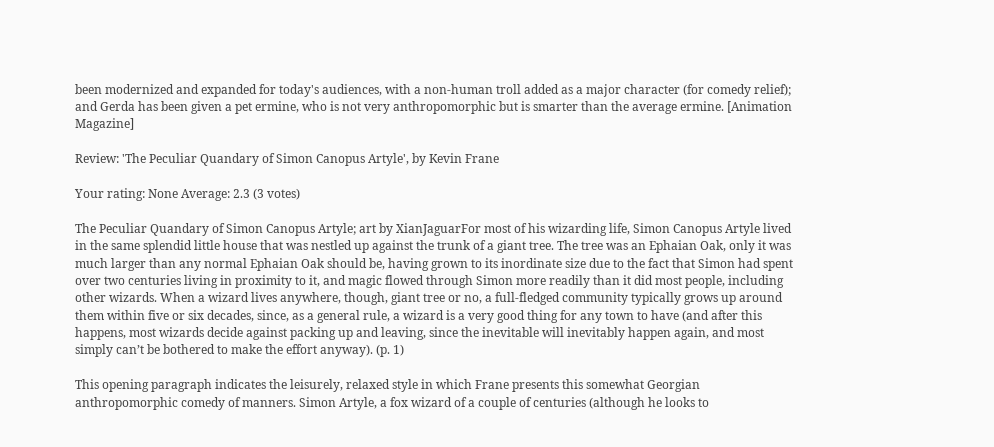been modernized and expanded for today's audiences, with a non-human troll added as a major character (for comedy relief); and Gerda has been given a pet ermine, who is not very anthropomorphic but is smarter than the average ermine. [Animation Magazine]

Review: 'The Peculiar Quandary of Simon Canopus Artyle', by Kevin Frane

Your rating: None Average: 2.3 (3 votes)

The Peculiar Quandary of Simon Canopus Artyle; art by XianJaguarFor most of his wizarding life, Simon Canopus Artyle lived in the same splendid little house that was nestled up against the trunk of a giant tree. The tree was an Ephaian Oak, only it was much larger than any normal Ephaian Oak should be, having grown to its inordinate size due to the fact that Simon had spent over two centuries living in proximity to it, and magic flowed through Simon more readily than it did most people, including other wizards. When a wizard lives anywhere, though, giant tree or no, a full-fledged community typically grows up around them within five or six decades, since, as a general rule, a wizard is a very good thing for any town to have (and after this happens, most wizards decide against packing up and leaving, since the inevitable will inevitably happen again, and most simply can’t be bothered to make the effort anyway). (p. 1)

This opening paragraph indicates the leisurely, relaxed style in which Frane presents this somewhat Georgian anthropomorphic comedy of manners. Simon Artyle, a fox wizard of a couple of centuries (although he looks to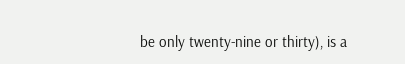be only twenty-nine or thirty), is a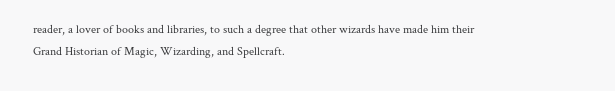reader, a lover of books and libraries, to such a degree that other wizards have made him their Grand Historian of Magic, Wizarding, and Spellcraft.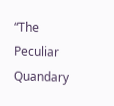“The Peculiar Quandary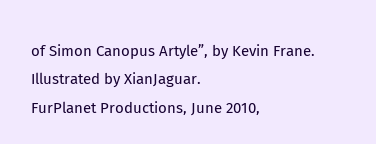of Simon Canopus Artyle”, by Kevin Frane. Illustrated by XianJaguar.
FurPlanet Productions, June 2010,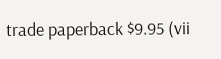trade paperback $9.95 (vii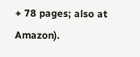+ 78 pages; also at Amazon).